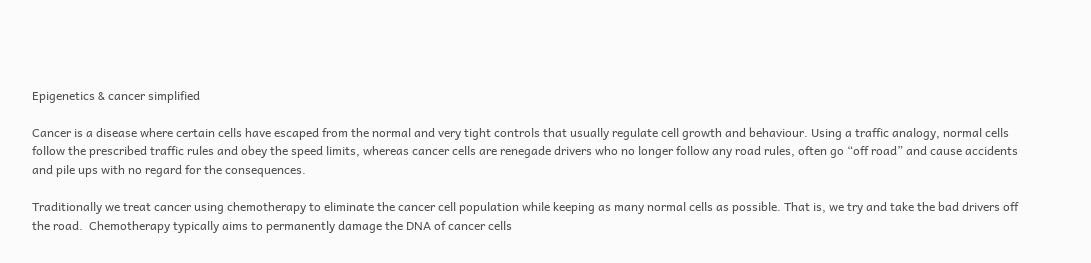Epigenetics & cancer simplified

Cancer is a disease where certain cells have escaped from the normal and very tight controls that usually regulate cell growth and behaviour. Using a traffic analogy, normal cells follow the prescribed traffic rules and obey the speed limits, whereas cancer cells are renegade drivers who no longer follow any road rules, often go “off road” and cause accidents and pile ups with no regard for the consequences.

Traditionally we treat cancer using chemotherapy to eliminate the cancer cell population while keeping as many normal cells as possible. That is, we try and take the bad drivers off the road.  Chemotherapy typically aims to permanently damage the DNA of cancer cells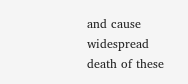and cause widespread death of these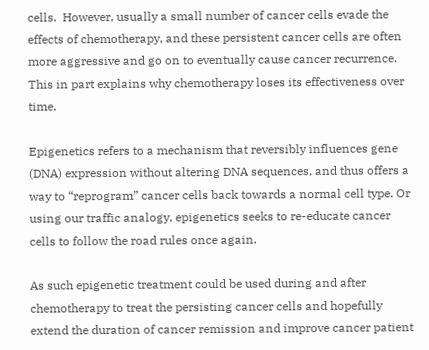cells.  However, usually a small number of cancer cells evade the effects of chemotherapy, and these persistent cancer cells are often more aggressive and go on to eventually cause cancer recurrence.  This in part explains why chemotherapy loses its effectiveness over time.

Epigenetics refers to a mechanism that reversibly influences gene (DNA) expression without altering DNA sequences, and thus offers a way to “reprogram” cancer cells back towards a normal cell type. Or using our traffic analogy, epigenetics seeks to re-educate cancer cells to follow the road rules once again.

As such epigenetic treatment could be used during and after chemotherapy to treat the persisting cancer cells and hopefully extend the duration of cancer remission and improve cancer patient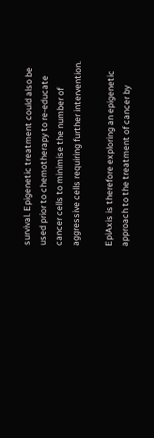survival. Epigenetic treatment could also be used prior to chemotherapy to re-educate cancer cells to minimise the number of aggressive cells requiring further intervention.

EpiAxis is therefore exploring an epigenetic approach to the treatment of cancer by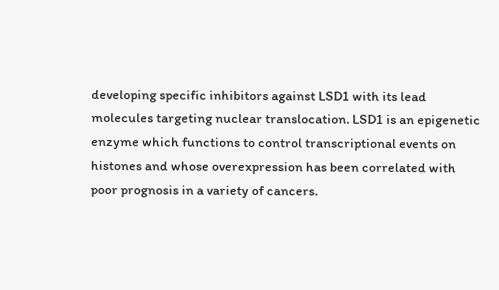developing specific inhibitors against LSD1 with its lead molecules targeting nuclear translocation. LSD1 is an epigenetic enzyme which functions to control transcriptional events on histones and whose overexpression has been correlated with poor prognosis in a variety of cancers.